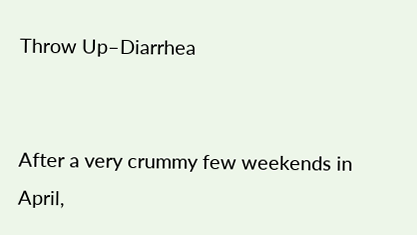Throw Up–Diarrhea


After a very crummy few weekends in April,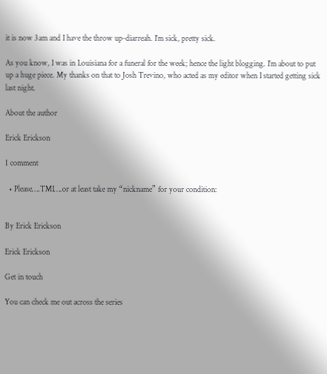it is now 3am and I have the throw up-diarreah. I’m sick, pretty sick.

As you know, I was in Louisiana for a funeral for the week; hence the light blogging. I’m about to put up a huge piece. My thanks on that to Josh Trevino, who acted as my editor when I started getting sick last night.

About the author

Erick Erickson

1 comment

  • Please….TMI….or at least take my “nickname” for your condition:


By Erick Erickson

Erick Erickson

Get in touch

You can check me out across the series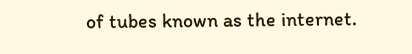of tubes known as the internet.